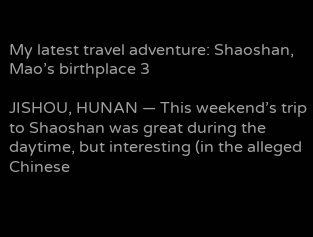My latest travel adventure: Shaoshan, Mao’s birthplace 3

JISHOU, HUNAN — This weekend’s trip to Shaoshan was great during the daytime, but interesting (in the alleged Chinese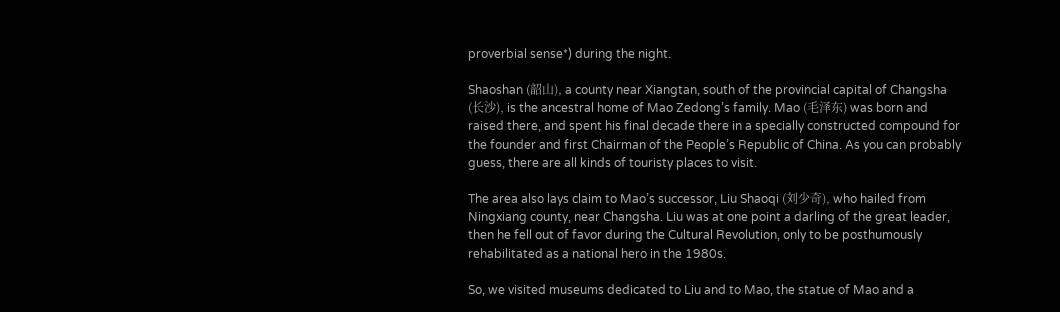proverbial sense*) during the night.

Shaoshan (韶山), a county near Xiangtan, south of the provincial capital of Changsha (长沙), is the ancestral home of Mao Zedong’s family. Mao (毛泽东) was born and raised there, and spent his final decade there in a specially constructed compound for the founder and first Chairman of the People’s Republic of China. As you can probably guess, there are all kinds of touristy places to visit.

The area also lays claim to Mao’s successor, Liu Shaoqi (刘少奇), who hailed from Ningxiang county, near Changsha. Liu was at one point a darling of the great leader, then he fell out of favor during the Cultural Revolution, only to be posthumously rehabilitated as a national hero in the 1980s.

So, we visited museums dedicated to Liu and to Mao, the statue of Mao and a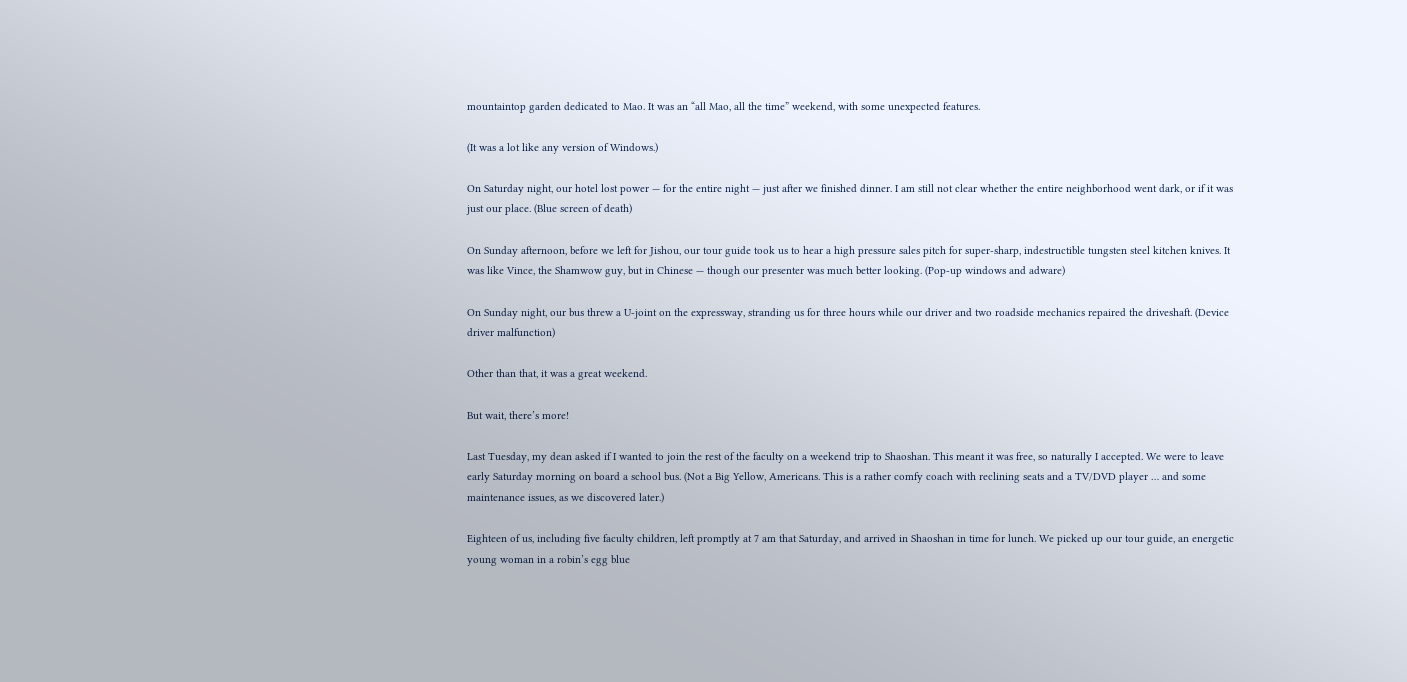mountaintop garden dedicated to Mao. It was an “all Mao, all the time” weekend, with some unexpected features.

(It was a lot like any version of Windows.)

On Saturday night, our hotel lost power — for the entire night — just after we finished dinner. I am still not clear whether the entire neighborhood went dark, or if it was just our place. (Blue screen of death)

On Sunday afternoon, before we left for Jishou, our tour guide took us to hear a high pressure sales pitch for super-sharp, indestructible tungsten steel kitchen knives. It was like Vince, the Shamwow guy, but in Chinese — though our presenter was much better looking. (Pop-up windows and adware)

On Sunday night, our bus threw a U-joint on the expressway, stranding us for three hours while our driver and two roadside mechanics repaired the driveshaft. (Device driver malfunction)

Other than that, it was a great weekend.

But wait, there’s more!

Last Tuesday, my dean asked if I wanted to join the rest of the faculty on a weekend trip to Shaoshan. This meant it was free, so naturally I accepted. We were to leave early Saturday morning on board a school bus. (Not a Big Yellow, Americans. This is a rather comfy coach with reclining seats and a TV/DVD player … and some maintenance issues, as we discovered later.)

Eighteen of us, including five faculty children, left promptly at 7 am that Saturday, and arrived in Shaoshan in time for lunch. We picked up our tour guide, an energetic young woman in a robin’s egg blue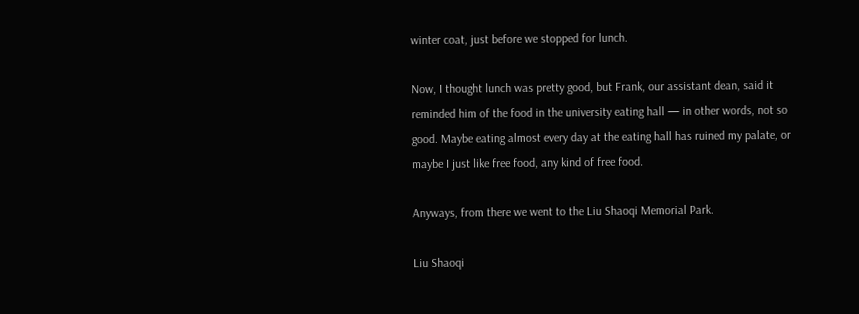winter coat, just before we stopped for lunch.

Now, I thought lunch was pretty good, but Frank, our assistant dean, said it reminded him of the food in the university eating hall — in other words, not so good. Maybe eating almost every day at the eating hall has ruined my palate, or maybe I just like free food, any kind of free food.

Anyways, from there we went to the Liu Shaoqi Memorial Park.

Liu Shaoqi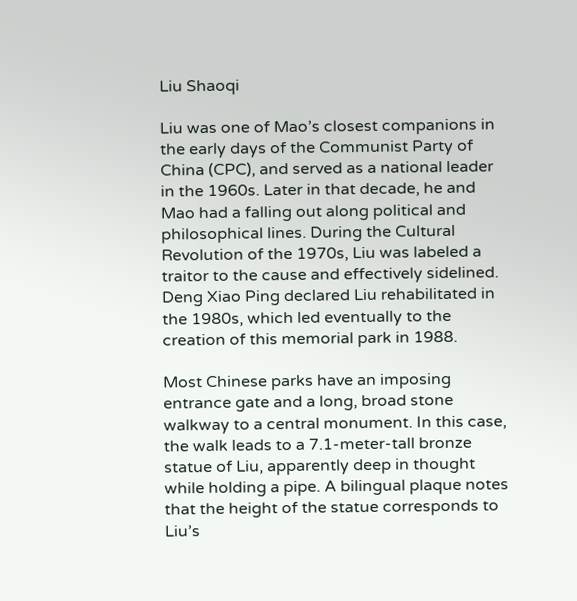Liu Shaoqi

Liu was one of Mao’s closest companions in the early days of the Communist Party of China (CPC), and served as a national leader in the 1960s. Later in that decade, he and Mao had a falling out along political and philosophical lines. During the Cultural Revolution of the 1970s, Liu was labeled a traitor to the cause and effectively sidelined. Deng Xiao Ping declared Liu rehabilitated in the 1980s, which led eventually to the creation of this memorial park in 1988.

Most Chinese parks have an imposing entrance gate and a long, broad stone walkway to a central monument. In this case, the walk leads to a 7.1-meter-tall bronze statue of Liu, apparently deep in thought while holding a pipe. A bilingual plaque notes that the height of the statue corresponds to Liu’s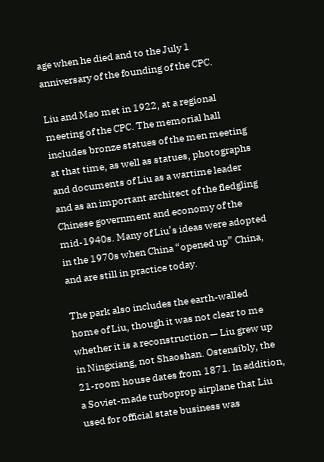age when he died and to the July 1 anniversary of the founding of the CPC.

Liu and Mao met in 1922, at a regional meeting of the CPC. The memorial hall includes bronze statues of the men meeting at that time, as well as statues, photographs and documents of Liu as a wartime leader and as an important architect of the fledgling Chinese government and economy of the mid-1940s. Many of Liu’s ideas were adopted in the 1970s when China “opened up” China, and are still in practice today.

The park also includes the earth-walled home of Liu, though it was not clear to me whether it is a reconstruction — Liu grew up in Ningxiang, not Shaoshan. Ostensibly, the 21-room house dates from 1871. In addition, a Soviet-made turboprop airplane that Liu used for official state business was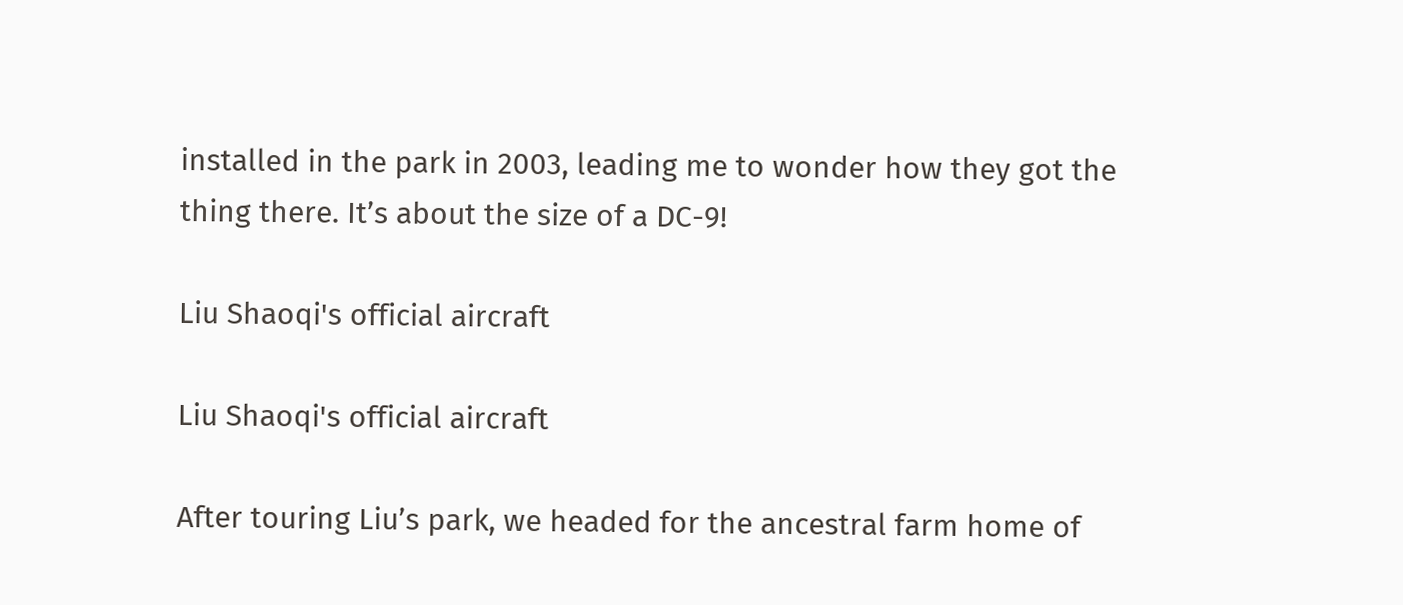installed in the park in 2003, leading me to wonder how they got the thing there. It’s about the size of a DC-9!

Liu Shaoqi's official aircraft

Liu Shaoqi's official aircraft

After touring Liu’s park, we headed for the ancestral farm home of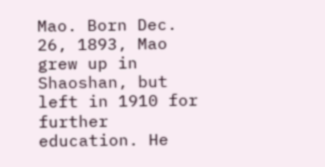Mao. Born Dec. 26, 1893, Mao grew up in Shaoshan, but left in 1910 for further education. He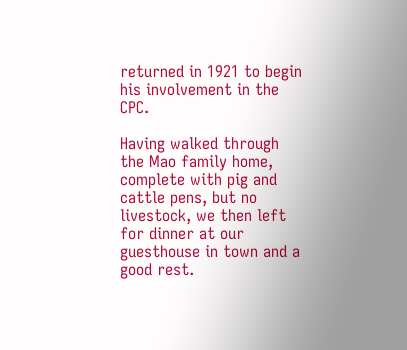returned in 1921 to begin his involvement in the CPC.

Having walked through the Mao family home, complete with pig and cattle pens, but no livestock, we then left for dinner at our guesthouse in town and a good rest.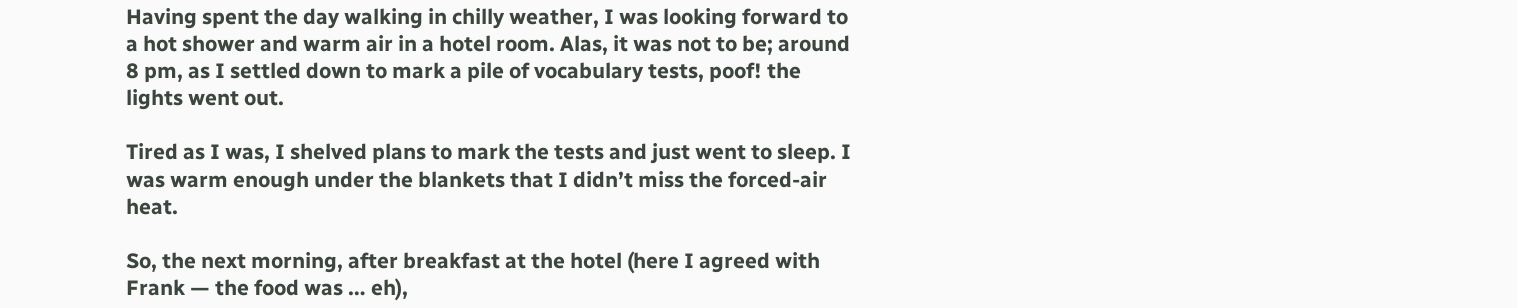Having spent the day walking in chilly weather, I was looking forward to a hot shower and warm air in a hotel room. Alas, it was not to be; around 8 pm, as I settled down to mark a pile of vocabulary tests, poof! the lights went out.

Tired as I was, I shelved plans to mark the tests and just went to sleep. I was warm enough under the blankets that I didn’t miss the forced-air heat.

So, the next morning, after breakfast at the hotel (here I agreed with Frank — the food was … eh),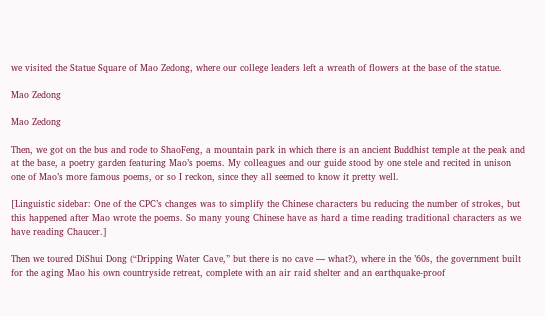we visited the Statue Square of Mao Zedong, where our college leaders left a wreath of flowers at the base of the statue.

Mao Zedong

Mao Zedong

Then, we got on the bus and rode to ShaoFeng, a mountain park in which there is an ancient Buddhist temple at the peak and at the base, a poetry garden featuring Mao’s poems. My colleagues and our guide stood by one stele and recited in unison one of Mao’s more famous poems, or so I reckon, since they all seemed to know it pretty well.

[Linguistic sidebar: One of the CPC’s changes was to simplify the Chinese characters bu reducing the number of strokes, but this happened after Mao wrote the poems. So many young Chinese have as hard a time reading traditional characters as we have reading Chaucer.]

Then we toured DiShui Dong (“Dripping Water Cave,” but there is no cave — what?), where in the ’60s, the government built for the aging Mao his own countryside retreat, complete with an air raid shelter and an earthquake-proof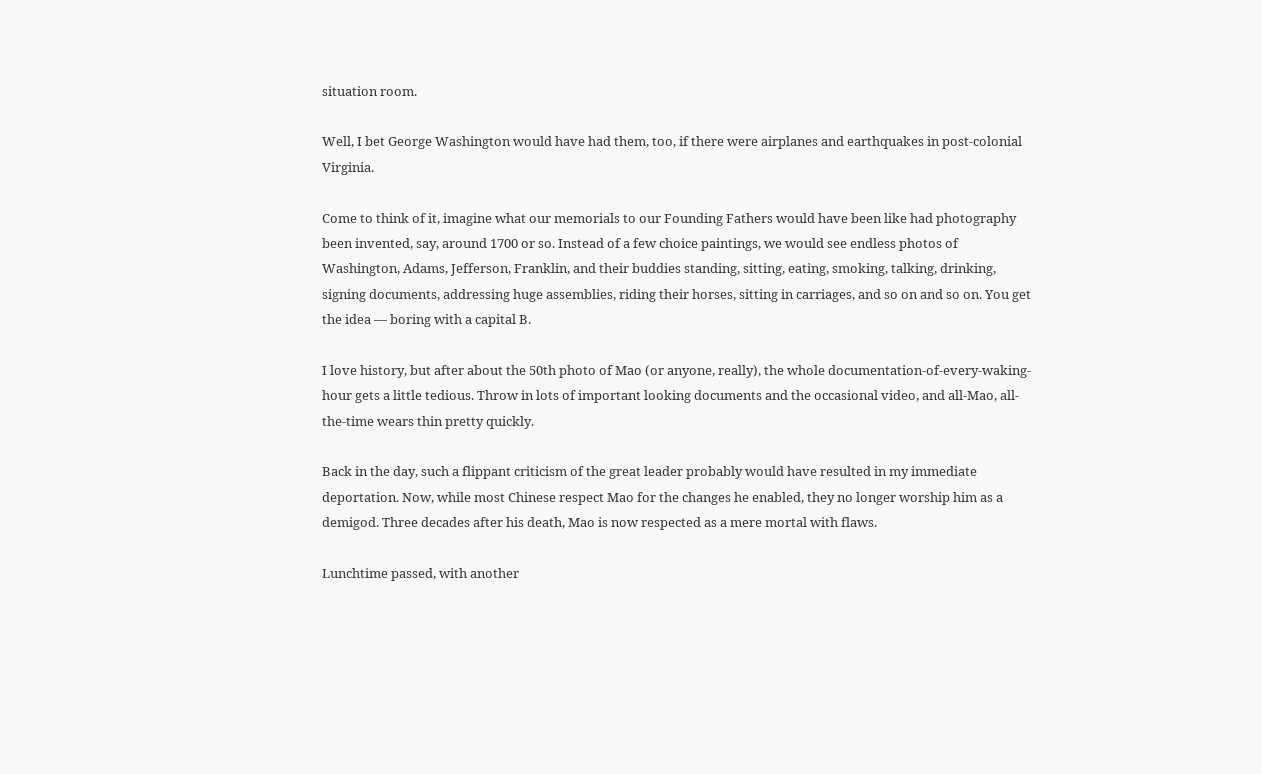situation room.

Well, I bet George Washington would have had them, too, if there were airplanes and earthquakes in post-colonial Virginia.

Come to think of it, imagine what our memorials to our Founding Fathers would have been like had photography been invented, say, around 1700 or so. Instead of a few choice paintings, we would see endless photos of Washington, Adams, Jefferson, Franklin, and their buddies standing, sitting, eating, smoking, talking, drinking, signing documents, addressing huge assemblies, riding their horses, sitting in carriages, and so on and so on. You get the idea — boring with a capital B.

I love history, but after about the 50th photo of Mao (or anyone, really), the whole documentation-of-every-waking-hour gets a little tedious. Throw in lots of important looking documents and the occasional video, and all-Mao, all-the-time wears thin pretty quickly.

Back in the day, such a flippant criticism of the great leader probably would have resulted in my immediate deportation. Now, while most Chinese respect Mao for the changes he enabled, they no longer worship him as a demigod. Three decades after his death, Mao is now respected as a mere mortal with flaws.

Lunchtime passed, with another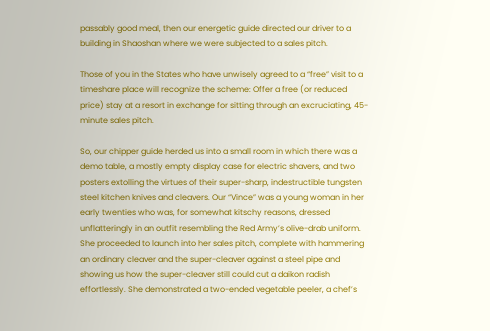passably good meal, then our energetic guide directed our driver to a building in Shaoshan where we were subjected to a sales pitch.

Those of you in the States who have unwisely agreed to a “free” visit to a timeshare place will recognize the scheme: Offer a free (or reduced price) stay at a resort in exchange for sitting through an excruciating, 45-minute sales pitch.

So, our chipper guide herded us into a small room in which there was a demo table, a mostly empty display case for electric shavers, and two posters extolling the virtues of their super-sharp, indestructible tungsten steel kitchen knives and cleavers. Our “Vince” was a young woman in her early twenties who was, for somewhat kitschy reasons, dressed unflatteringly in an outfit resembling the Red Army’s olive-drab uniform. She proceeded to launch into her sales pitch, complete with hammering an ordinary cleaver and the super-cleaver against a steel pipe and showing us how the super-cleaver still could cut a daikon radish effortlessly. She demonstrated a two-ended vegetable peeler, a chef’s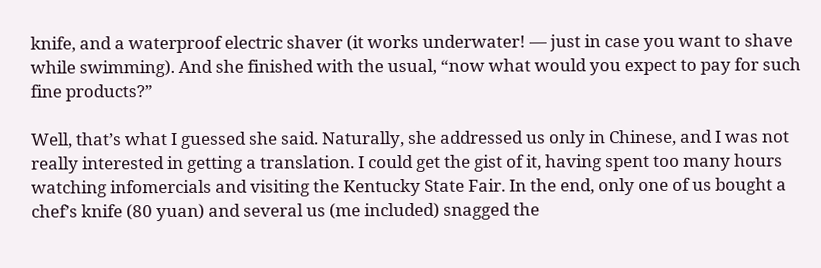knife, and a waterproof electric shaver (it works underwater! — just in case you want to shave while swimming). And she finished with the usual, “now what would you expect to pay for such fine products?”

Well, that’s what I guessed she said. Naturally, she addressed us only in Chinese, and I was not really interested in getting a translation. I could get the gist of it, having spent too many hours watching infomercials and visiting the Kentucky State Fair. In the end, only one of us bought a chef’s knife (80 yuan) and several us (me included) snagged the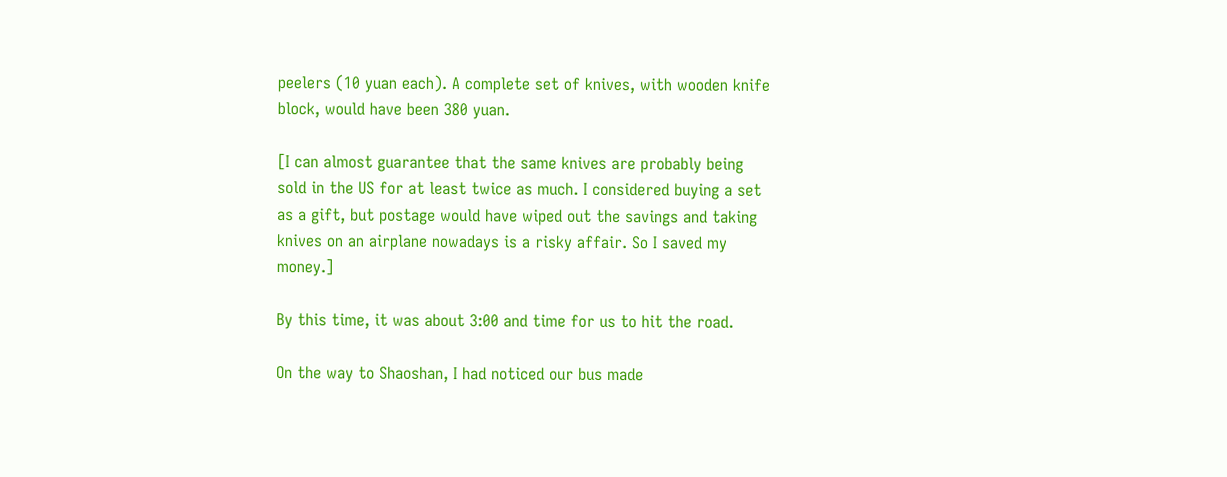peelers (10 yuan each). A complete set of knives, with wooden knife block, would have been 380 yuan.

[I can almost guarantee that the same knives are probably being sold in the US for at least twice as much. I considered buying a set as a gift, but postage would have wiped out the savings and taking knives on an airplane nowadays is a risky affair. So I saved my money.]

By this time, it was about 3:00 and time for us to hit the road.

On the way to Shaoshan, I had noticed our bus made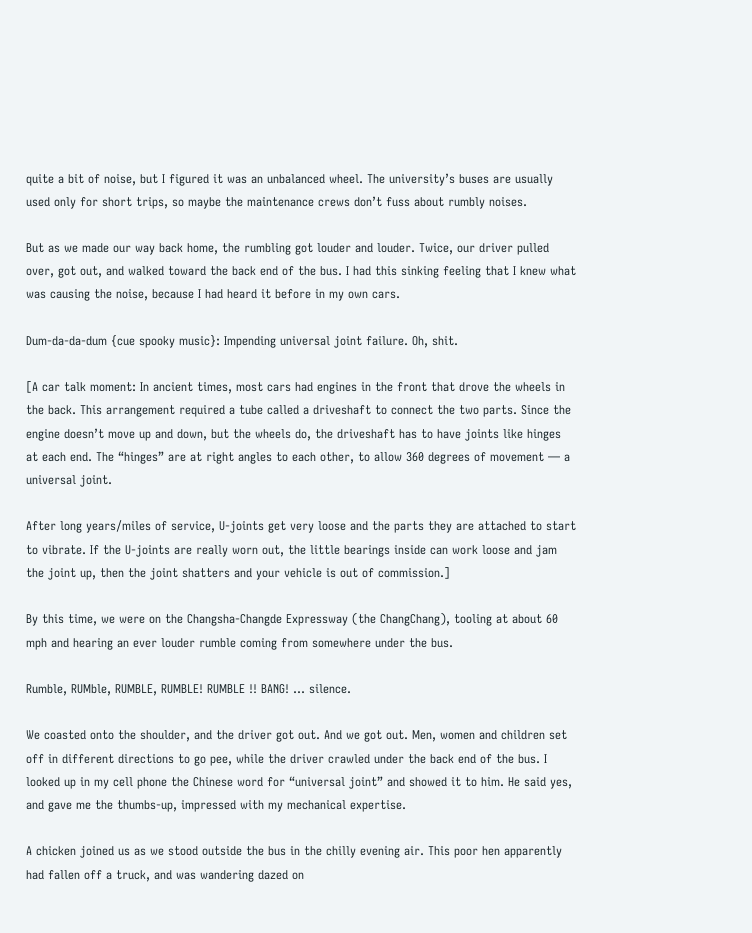quite a bit of noise, but I figured it was an unbalanced wheel. The university’s buses are usually used only for short trips, so maybe the maintenance crews don’t fuss about rumbly noises.

But as we made our way back home, the rumbling got louder and louder. Twice, our driver pulled over, got out, and walked toward the back end of the bus. I had this sinking feeling that I knew what was causing the noise, because I had heard it before in my own cars.

Dum-da-da-dum {cue spooky music}: Impending universal joint failure. Oh, shit.

[A car talk moment: In ancient times, most cars had engines in the front that drove the wheels in the back. This arrangement required a tube called a driveshaft to connect the two parts. Since the engine doesn’t move up and down, but the wheels do, the driveshaft has to have joints like hinges at each end. The “hinges” are at right angles to each other, to allow 360 degrees of movement — a universal joint.

After long years/miles of service, U-joints get very loose and the parts they are attached to start to vibrate. If the U-joints are really worn out, the little bearings inside can work loose and jam the joint up, then the joint shatters and your vehicle is out of commission.]

By this time, we were on the Changsha-Changde Expressway (the ChangChang), tooling at about 60 mph and hearing an ever louder rumble coming from somewhere under the bus.

Rumble, RUMble, RUMBLE, RUMBLE! RUMBLE !! BANG! … silence.

We coasted onto the shoulder, and the driver got out. And we got out. Men, women and children set off in different directions to go pee, while the driver crawled under the back end of the bus. I looked up in my cell phone the Chinese word for “universal joint” and showed it to him. He said yes, and gave me the thumbs-up, impressed with my mechanical expertise.

A chicken joined us as we stood outside the bus in the chilly evening air. This poor hen apparently had fallen off a truck, and was wandering dazed on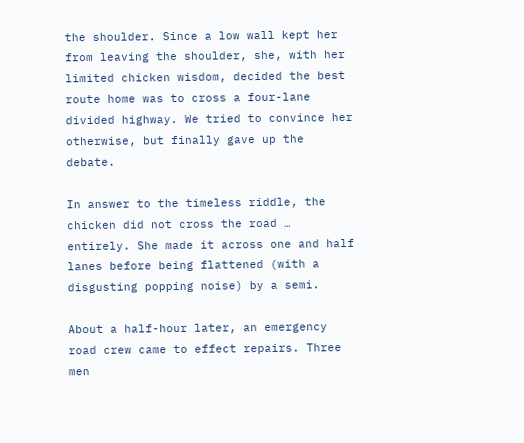the shoulder. Since a low wall kept her from leaving the shoulder, she, with her limited chicken wisdom, decided the best route home was to cross a four-lane divided highway. We tried to convince her otherwise, but finally gave up the debate.

In answer to the timeless riddle, the chicken did not cross the road … entirely. She made it across one and half lanes before being flattened (with a disgusting popping noise) by a semi.

About a half-hour later, an emergency road crew came to effect repairs. Three men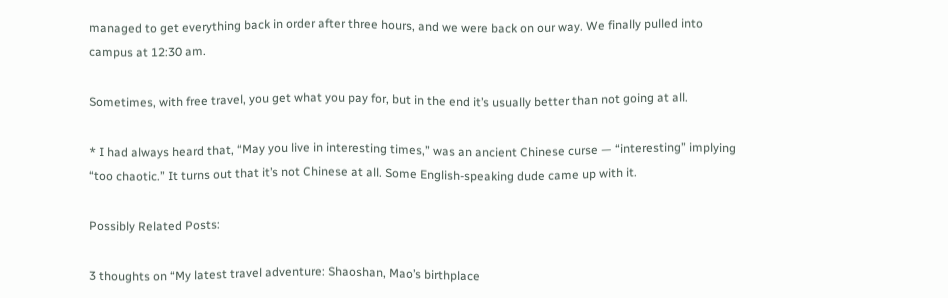managed to get everything back in order after three hours, and we were back on our way. We finally pulled into campus at 12:30 am.

Sometimes, with free travel, you get what you pay for, but in the end it’s usually better than not going at all.

* I had always heard that, “May you live in interesting times,” was an ancient Chinese curse — “interesting” implying “too chaotic.” It turns out that it’s not Chinese at all. Some English-speaking dude came up with it.

Possibly Related Posts:

3 thoughts on “My latest travel adventure: Shaoshan, Mao’s birthplace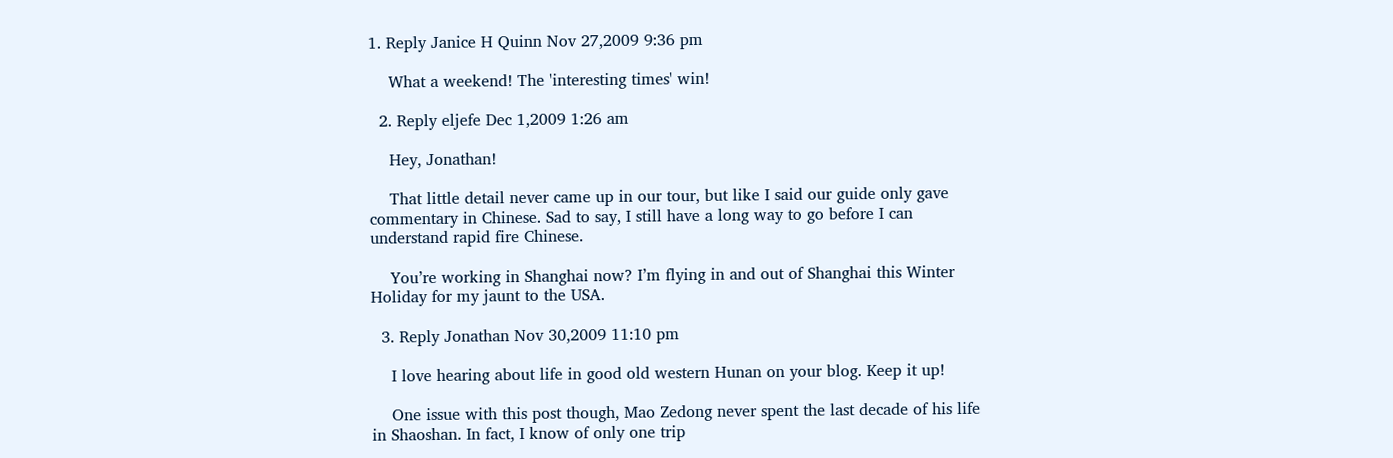1. Reply Janice H Quinn Nov 27,2009 9:36 pm

    What a weekend! The 'interesting times' win!

  2. Reply eljefe Dec 1,2009 1:26 am

    Hey, Jonathan!

    That little detail never came up in our tour, but like I said our guide only gave commentary in Chinese. Sad to say, I still have a long way to go before I can understand rapid fire Chinese.

    You’re working in Shanghai now? I’m flying in and out of Shanghai this Winter Holiday for my jaunt to the USA.

  3. Reply Jonathan Nov 30,2009 11:10 pm

    I love hearing about life in good old western Hunan on your blog. Keep it up!

    One issue with this post though, Mao Zedong never spent the last decade of his life in Shaoshan. In fact, I know of only one trip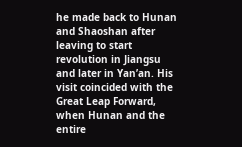he made back to Hunan and Shaoshan after leaving to start revolution in Jiangsu and later in Yan’an. His visit coincided with the Great Leap Forward, when Hunan and the entire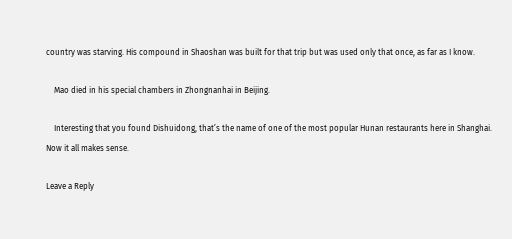country was starving. His compound in Shaoshan was built for that trip but was used only that once, as far as I know.

    Mao died in his special chambers in Zhongnanhai in Beijing.

    Interesting that you found Dishuidong, that’s the name of one of the most popular Hunan restaurants here in Shanghai. Now it all makes sense.

Leave a Reply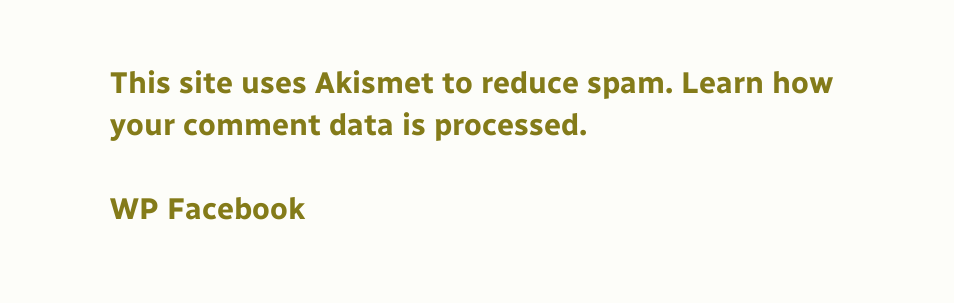This site uses Akismet to reduce spam. Learn how your comment data is processed.

WP Facebook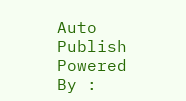Auto Publish Powered By :